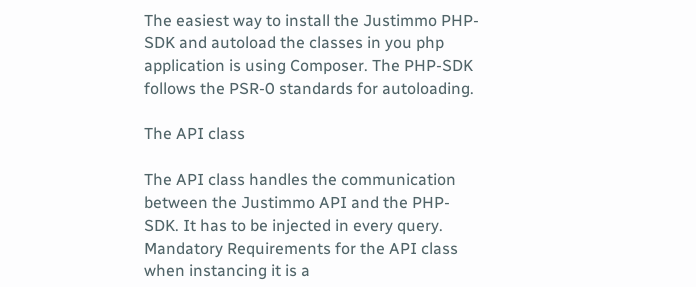The easiest way to install the Justimmo PHP-SDK and autoload the classes in you php application is using Composer. The PHP-SDK follows the PSR-0 standards for autoloading.

The API class

The API class handles the communication between the Justimmo API and the PHP-SDK. It has to be injected in every query. Mandatory Requirements for the API class when instancing it is a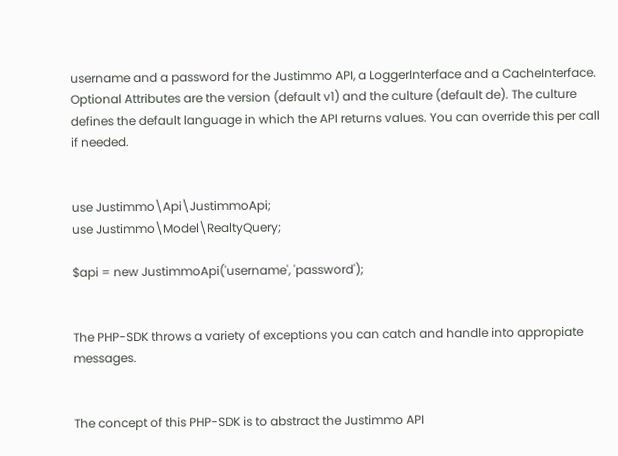username and a password for the Justimmo API, a LoggerInterface and a CacheInterface. Optional Attributes are the version (default v1) and the culture (default de). The culture defines the default language in which the API returns values. You can override this per call if needed.


use Justimmo\Api\JustimmoApi;
use Justimmo\Model\RealtyQuery;

$api = new JustimmoApi('username', 'password');


The PHP-SDK throws a variety of exceptions you can catch and handle into appropiate messages.


The concept of this PHP-SDK is to abstract the Justimmo API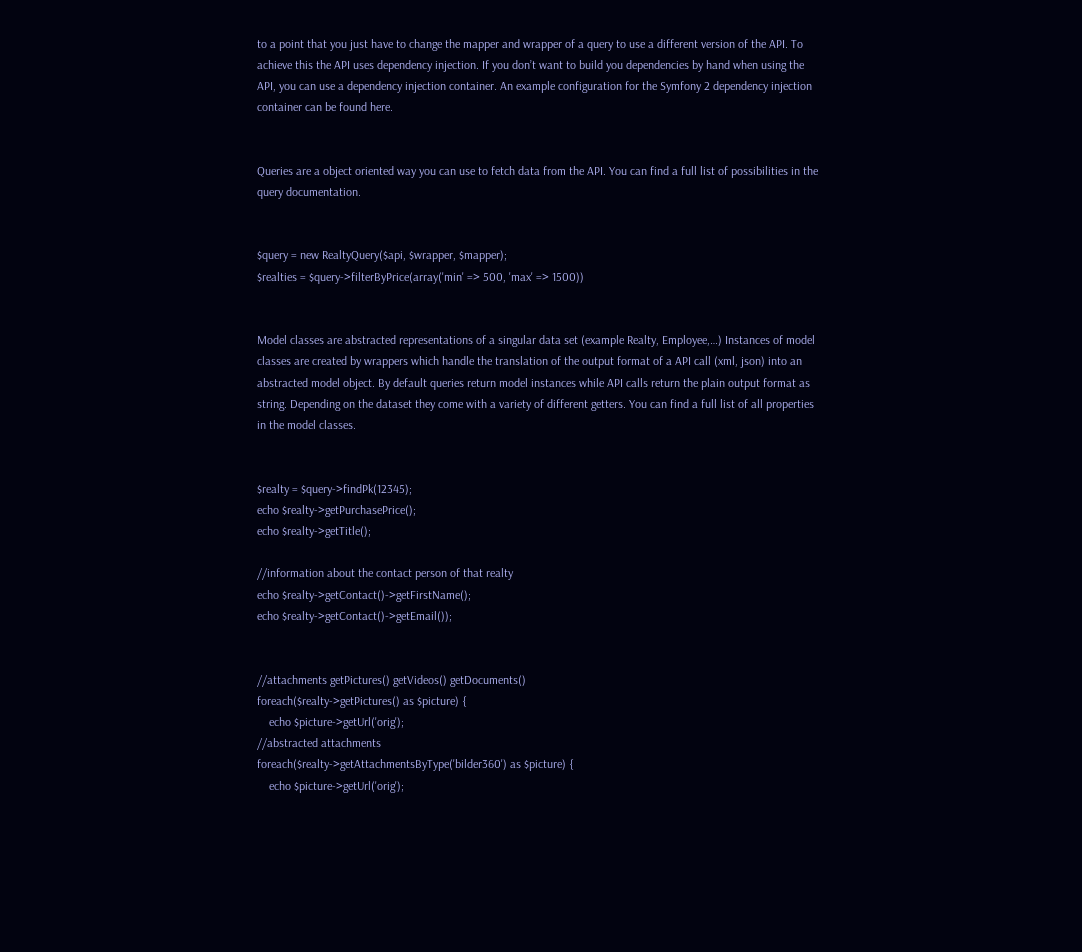to a point that you just have to change the mapper and wrapper of a query to use a different version of the API. To achieve this the API uses dependency injection. If you don’t want to build you dependencies by hand when using the API, you can use a dependency injection container. An example configuration for the Symfony 2 dependency injection container can be found here.


Queries are a object oriented way you can use to fetch data from the API. You can find a full list of possibilities in the query documentation.


$query = new RealtyQuery($api, $wrapper, $mapper);
$realties = $query->filterByPrice(array('min' => 500, 'max' => 1500))


Model classes are abstracted representations of a singular data set (example Realty, Employee,…) Instances of model classes are created by wrappers which handle the translation of the output format of a API call (xml, json) into an abstracted model object. By default queries return model instances while API calls return the plain output format as string. Depending on the dataset they come with a variety of different getters. You can find a full list of all properties in the model classes.


$realty = $query->findPk(12345);
echo $realty->getPurchasePrice();
echo $realty->getTitle();

//information about the contact person of that realty
echo $realty->getContact()->getFirstName();
echo $realty->getContact()->getEmail());


//attachments getPictures() getVideos() getDocuments()
foreach($realty->getPictures() as $picture) {
    echo $picture->getUrl('orig');
//abstracted attachments
foreach($realty->getAttachmentsByType('bilder360') as $picture) {
    echo $picture->getUrl('orig');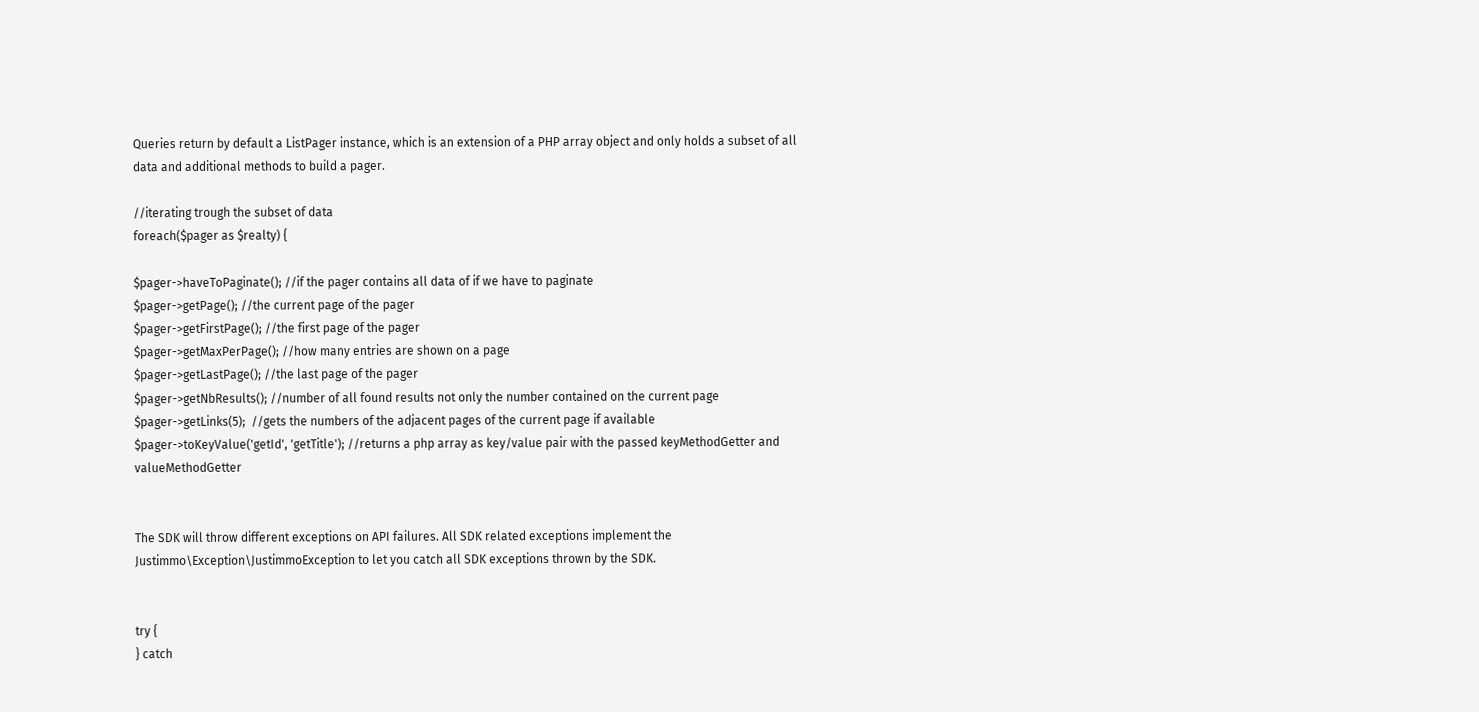Queries return by default a ListPager instance, which is an extension of a PHP array object and only holds a subset of all data and additional methods to build a pager.

//iterating trough the subset of data
foreach($pager as $realty) {

$pager->haveToPaginate(); //if the pager contains all data of if we have to paginate
$pager->getPage(); //the current page of the pager
$pager->getFirstPage(); //the first page of the pager
$pager->getMaxPerPage(); //how many entries are shown on a page
$pager->getLastPage(); //the last page of the pager
$pager->getNbResults(); //number of all found results not only the number contained on the current page
$pager->getLinks(5);  //gets the numbers of the adjacent pages of the current page if available
$pager->toKeyValue('getId', 'getTitle'); //returns a php array as key/value pair with the passed keyMethodGetter and valueMethodGetter


The SDK will throw different exceptions on API failures. All SDK related exceptions implement the Justimmo\Exception\JustimmoException to let you catch all SDK exceptions thrown by the SDK.


try {
} catch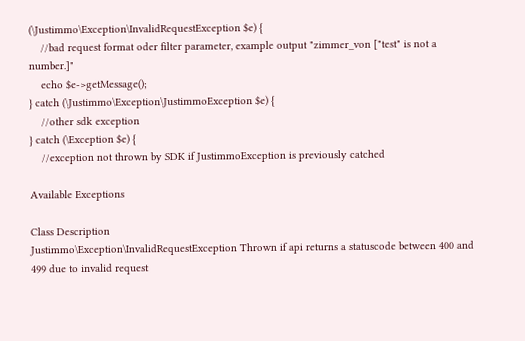(\Justimmo\Exception\InvalidRequestException $e) {
    //bad request format oder filter parameter, example output "zimmer_von ["test" is not a number.]"
    echo $e->getMessage();
} catch (\Justimmo\Exception\JustimmoException $e) {
    //other sdk exception
} catch (\Exception $e) {
    //exception not thrown by SDK if JustimmoException is previously catched

Available Exceptions

Class Description
Justimmo\Exception\InvalidRequestException Thrown if api returns a statuscode between 400 and 499 due to invalid request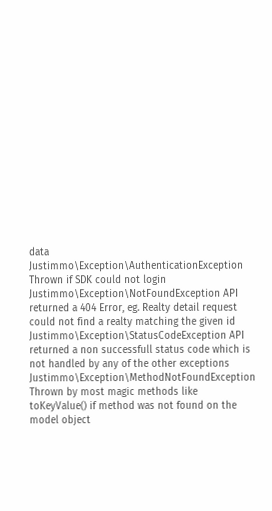data
Justimmo\Exception\AuthenticationException Thrown if SDK could not login
Justimmo\Exception\NotFoundException API returned a 404 Error, eg. Realty detail request could not find a realty matching the given id
Justimmo\Exception\StatusCodeException API returned a non successfull status code which is not handled by any of the other exceptions
Justimmo\Exception\MethodNotFoundException Thrown by most magic methods like toKeyValue() if method was not found on the model object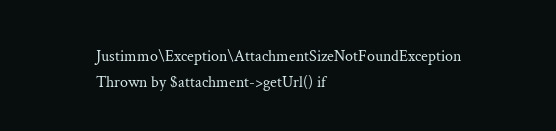Justimmo\Exception\AttachmentSizeNotFoundException Thrown by $attachment->getUrl() if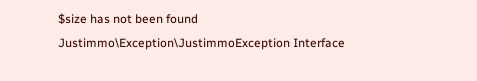$size has not been found
Justimmo\Exception\JustimmoException Interface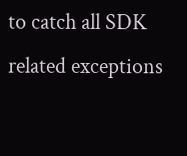to catch all SDK related exceptions